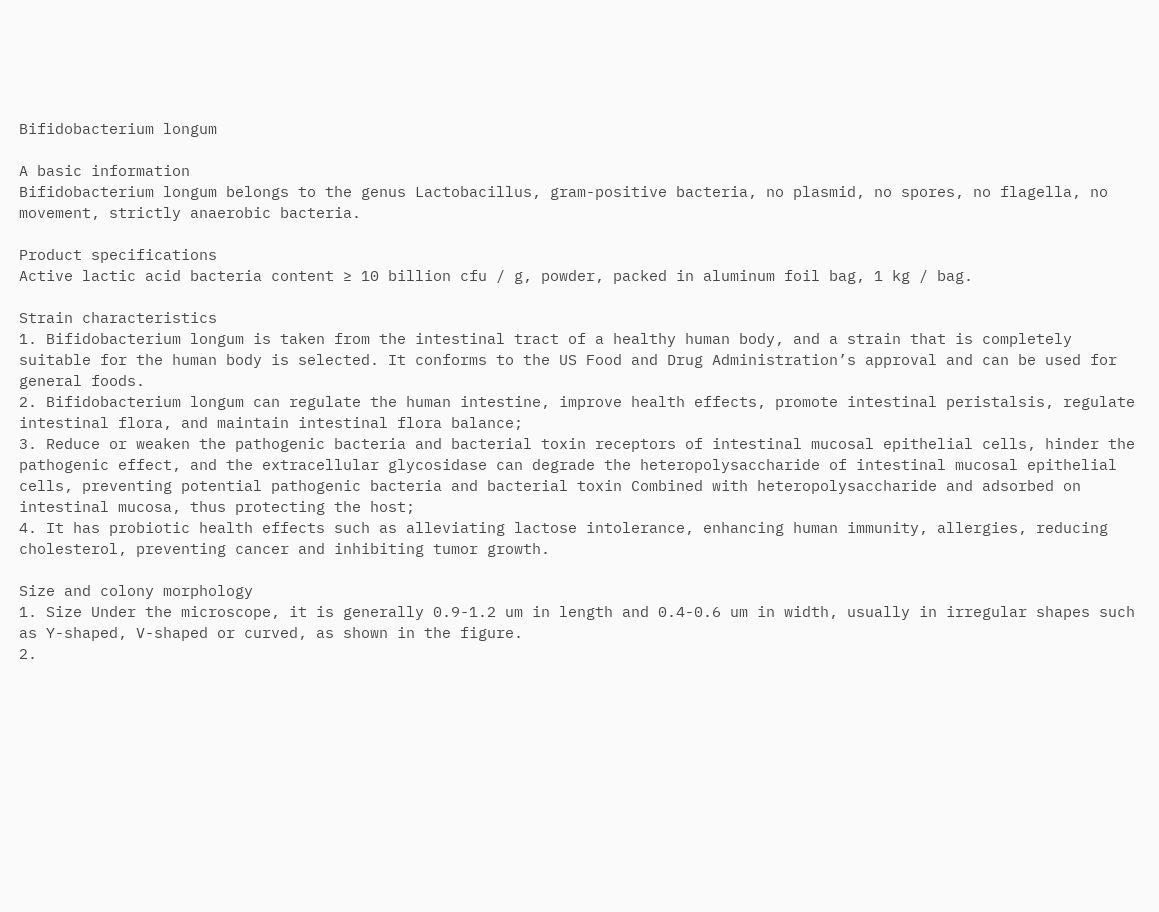Bifidobacterium longum

A basic information
Bifidobacterium longum belongs to the genus Lactobacillus, gram-positive bacteria, no plasmid, no spores, no flagella, no movement, strictly anaerobic bacteria.

Product specifications
Active lactic acid bacteria content ≥ 10 billion cfu / g, powder, packed in aluminum foil bag, 1 kg / bag.

Strain characteristics
1. Bifidobacterium longum is taken from the intestinal tract of a healthy human body, and a strain that is completely suitable for the human body is selected. It conforms to the US Food and Drug Administration’s approval and can be used for general foods.
2. Bifidobacterium longum can regulate the human intestine, improve health effects, promote intestinal peristalsis, regulate intestinal flora, and maintain intestinal flora balance;
3. Reduce or weaken the pathogenic bacteria and bacterial toxin receptors of intestinal mucosal epithelial cells, hinder the pathogenic effect, and the extracellular glycosidase can degrade the heteropolysaccharide of intestinal mucosal epithelial cells, preventing potential pathogenic bacteria and bacterial toxin Combined with heteropolysaccharide and adsorbed on intestinal mucosa, thus protecting the host;
4. It has probiotic health effects such as alleviating lactose intolerance, enhancing human immunity, allergies, reducing cholesterol, preventing cancer and inhibiting tumor growth.

Size and colony morphology
1. Size Under the microscope, it is generally 0.9-1.2 um in length and 0.4-0.6 um in width, usually in irregular shapes such as Y-shaped, V-shaped or curved, as shown in the figure.
2.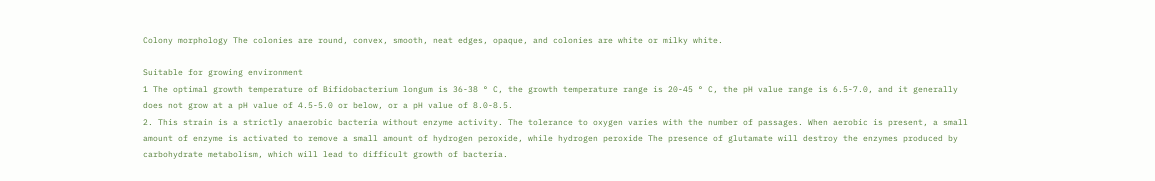Colony morphology The colonies are round, convex, smooth, neat edges, opaque, and colonies are white or milky white.

Suitable for growing environment
1 The optimal growth temperature of Bifidobacterium longum is 36-38 ° C, the growth temperature range is 20-45 ° C, the pH value range is 6.5-7.0, and it generally does not grow at a pH value of 4.5-5.0 or below, or a pH value of 8.0-8.5.
2. This strain is a strictly anaerobic bacteria without enzyme activity. The tolerance to oxygen varies with the number of passages. When aerobic is present, a small amount of enzyme is activated to remove a small amount of hydrogen peroxide, while hydrogen peroxide The presence of glutamate will destroy the enzymes produced by carbohydrate metabolism, which will lead to difficult growth of bacteria.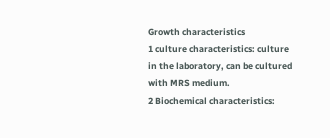Growth characteristics
1 culture characteristics: culture in the laboratory, can be cultured with MRS medium.
2 Biochemical characteristics: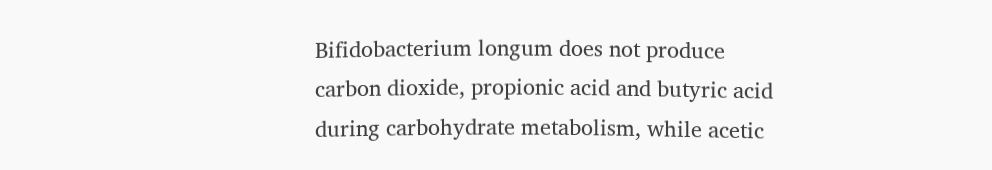Bifidobacterium longum does not produce carbon dioxide, propionic acid and butyric acid during carbohydrate metabolism, while acetic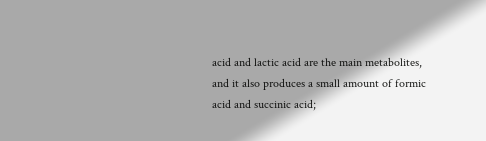acid and lactic acid are the main metabolites, and it also produces a small amount of formic acid and succinic acid;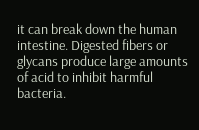it can break down the human intestine. Digested fibers or glycans produce large amounts of acid to inhibit harmful bacteria.